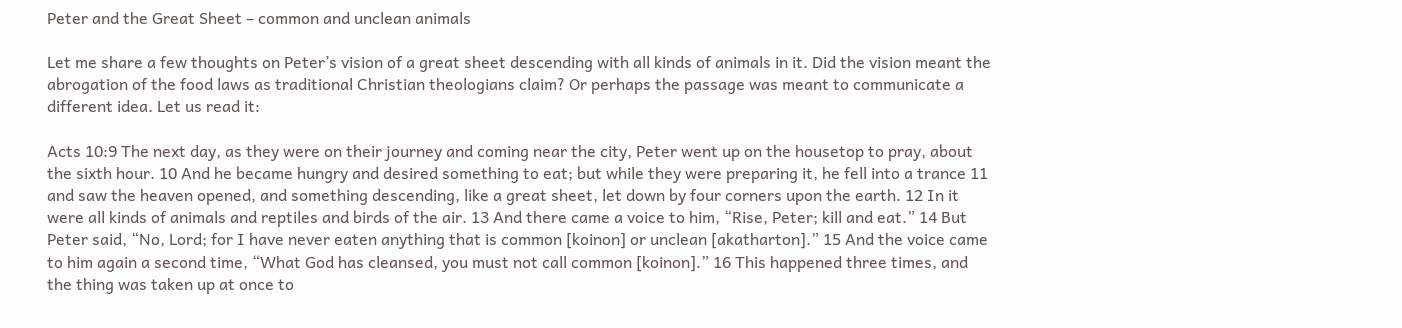Peter and the Great Sheet – common and unclean animals

Let me share a few thoughts on Peter’s vision of a great sheet descending with all kinds of animals in it. Did the vision meant the abrogation of the food laws as traditional Christian theologians claim? Or perhaps the passage was meant to communicate a different idea. Let us read it:

Acts 10:9 The next day, as they were on their journey and coming near the city, Peter went up on the housetop to pray, about the sixth hour. 10 And he became hungry and desired something to eat; but while they were preparing it, he fell into a trance 11 and saw the heaven opened, and something descending, like a great sheet, let down by four corners upon the earth. 12 In it were all kinds of animals and reptiles and birds of the air. 13 And there came a voice to him, “Rise, Peter; kill and eat.” 14 But Peter said, “No, Lord; for I have never eaten anything that is common [koinon] or unclean [akatharton].” 15 And the voice came to him again a second time, “What God has cleansed, you must not call common [koinon].” 16 This happened three times, and the thing was taken up at once to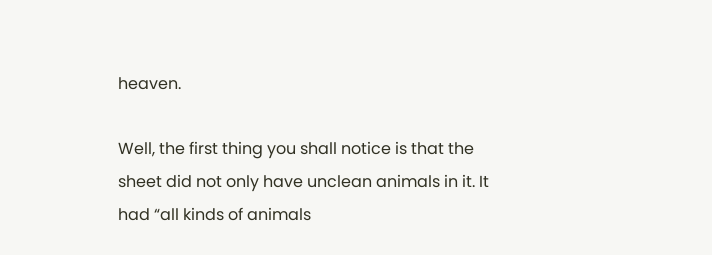heaven.

Well, the first thing you shall notice is that the sheet did not only have unclean animals in it. It had “all kinds of animals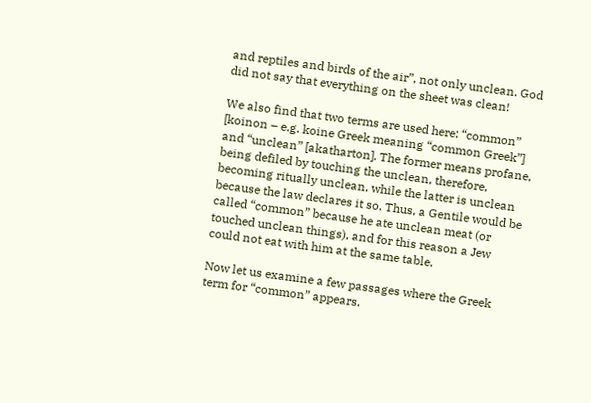and reptiles and birds of the air”, not only unclean. God did not say that everything on the sheet was clean!

We also find that two terms are used here: “common” [koinon – e.g. koine Greek meaning “common Greek”] and “unclean” [akatharton]. The former means profane, being defiled by touching the unclean, therefore, becoming ritually unclean, while the latter is unclean because the law declares it so. Thus, a Gentile would be called “common” because he ate unclean meat (or touched unclean things), and for this reason a Jew could not eat with him at the same table.

Now let us examine a few passages where the Greek term for “common” appears.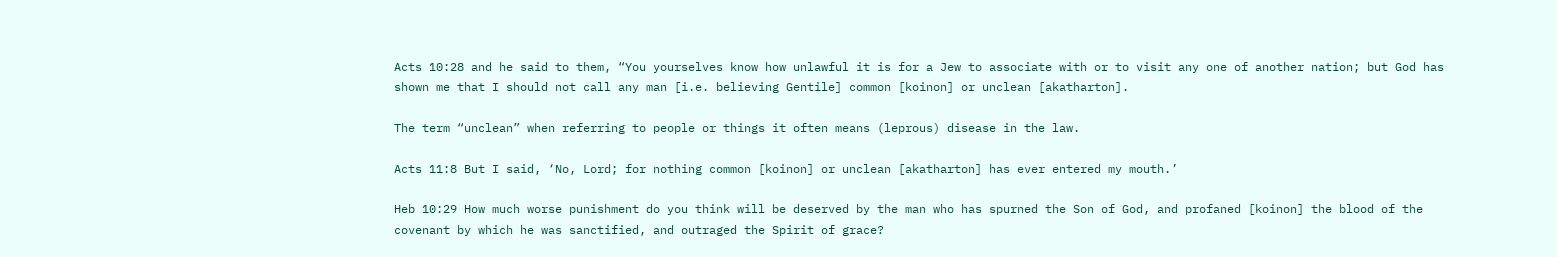Acts 10:28 and he said to them, “You yourselves know how unlawful it is for a Jew to associate with or to visit any one of another nation; but God has shown me that I should not call any man [i.e. believing Gentile] common [koinon] or unclean [akatharton].

The term “unclean” when referring to people or things it often means (leprous) disease in the law.

Acts 11:8 But I said, ‘No, Lord; for nothing common [koinon] or unclean [akatharton] has ever entered my mouth.’

Heb 10:29 How much worse punishment do you think will be deserved by the man who has spurned the Son of God, and profaned [koinon] the blood of the covenant by which he was sanctified, and outraged the Spirit of grace?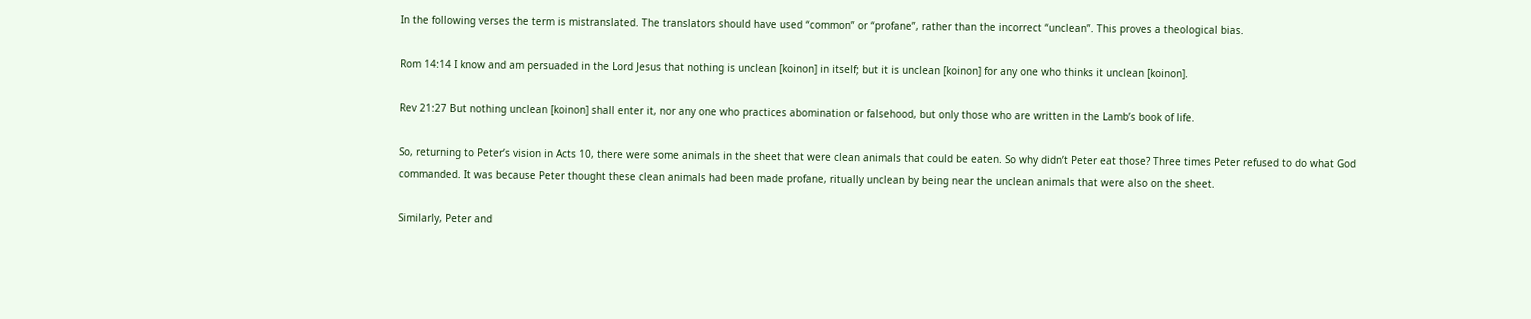In the following verses the term is mistranslated. The translators should have used “common” or “profane”, rather than the incorrect “unclean”. This proves a theological bias.

Rom 14:14 I know and am persuaded in the Lord Jesus that nothing is unclean [koinon] in itself; but it is unclean [koinon] for any one who thinks it unclean [koinon].

Rev 21:27 But nothing unclean [koinon] shall enter it, nor any one who practices abomination or falsehood, but only those who are written in the Lamb’s book of life.

So, returning to Peter’s vision in Acts 10, there were some animals in the sheet that were clean animals that could be eaten. So why didn’t Peter eat those? Three times Peter refused to do what God commanded. It was because Peter thought these clean animals had been made profane, ritually unclean by being near the unclean animals that were also on the sheet.

Similarly, Peter and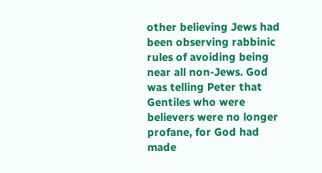other believing Jews had been observing rabbinic rules of avoiding being near all non-Jews. God was telling Peter that Gentiles who were believers were no longer profane, for God had made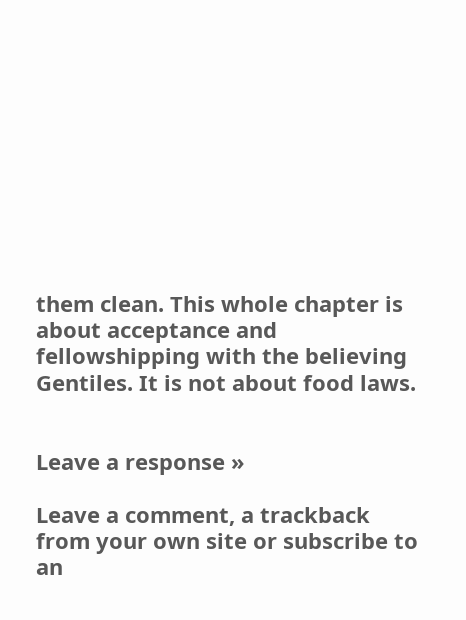them clean. This whole chapter is about acceptance and fellowshipping with the believing Gentiles. It is not about food laws.


Leave a response »

Leave a comment, a trackback from your own site or subscribe to an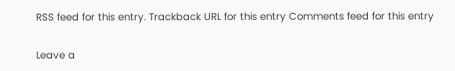RSS feed for this entry. Trackback URL for this entry Comments feed for this entry

Leave a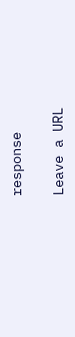response

Leave a URL